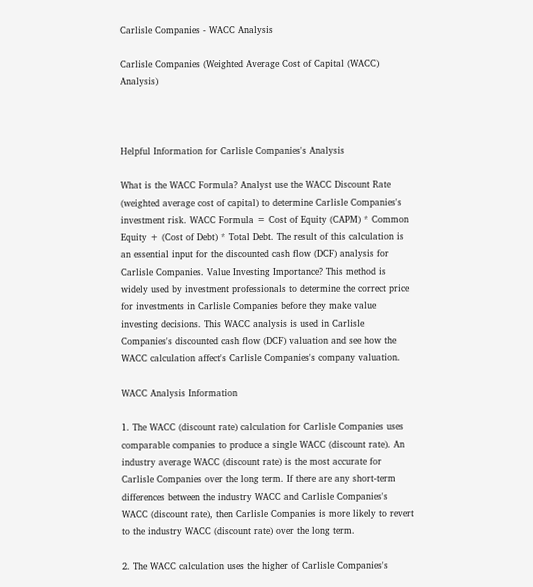Carlisle Companies - WACC Analysis

Carlisle Companies (Weighted Average Cost of Capital (WACC) Analysis)



Helpful Information for Carlisle Companies's Analysis

What is the WACC Formula? Analyst use the WACC Discount Rate (weighted average cost of capital) to determine Carlisle Companies's investment risk. WACC Formula = Cost of Equity (CAPM) * Common Equity + (Cost of Debt) * Total Debt. The result of this calculation is an essential input for the discounted cash flow (DCF) analysis for Carlisle Companies. Value Investing Importance? This method is widely used by investment professionals to determine the correct price for investments in Carlisle Companies before they make value investing decisions. This WACC analysis is used in Carlisle Companies's discounted cash flow (DCF) valuation and see how the WACC calculation affect's Carlisle Companies's company valuation.

WACC Analysis Information

1. The WACC (discount rate) calculation for Carlisle Companies uses comparable companies to produce a single WACC (discount rate). An industry average WACC (discount rate) is the most accurate for Carlisle Companies over the long term. If there are any short-term differences between the industry WACC and Carlisle Companies's WACC (discount rate), then Carlisle Companies is more likely to revert to the industry WACC (discount rate) over the long term.

2. The WACC calculation uses the higher of Carlisle Companies's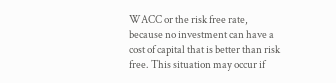WACC or the risk free rate, because no investment can have a cost of capital that is better than risk free. This situation may occur if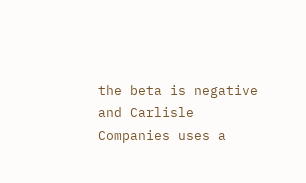the beta is negative and Carlisle Companies uses a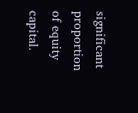significant proportion of equity capital.